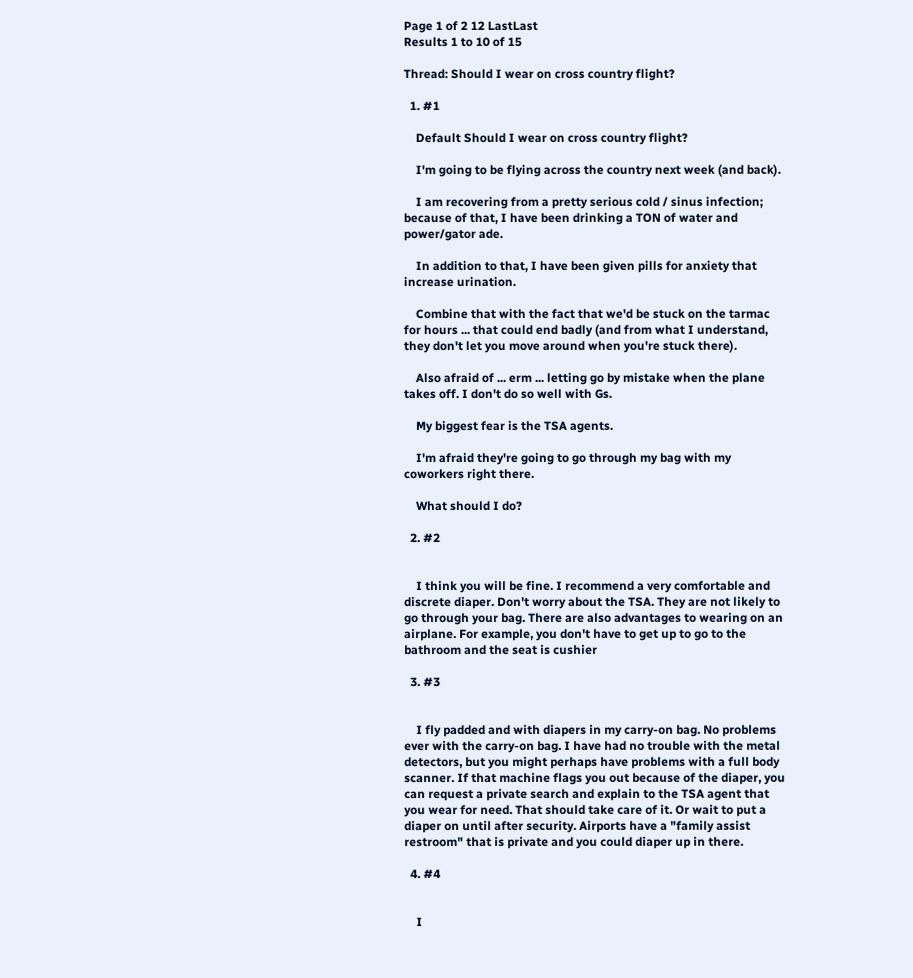Page 1 of 2 12 LastLast
Results 1 to 10 of 15

Thread: Should I wear on cross country flight?

  1. #1

    Default Should I wear on cross country flight?

    I'm going to be flying across the country next week (and back).

    I am recovering from a pretty serious cold / sinus infection; because of that, I have been drinking a TON of water and power/gator ade.

    In addition to that, I have been given pills for anxiety that increase urination.

    Combine that with the fact that we'd be stuck on the tarmac for hours ... that could end badly (and from what I understand, they don't let you move around when you're stuck there).

    Also afraid of ... erm ... letting go by mistake when the plane takes off. I don't do so well with Gs.

    My biggest fear is the TSA agents.

    I'm afraid they're going to go through my bag with my coworkers right there.

    What should I do?

  2. #2


    I think you will be fine. I recommend a very comfortable and discrete diaper. Don't worry about the TSA. They are not likely to go through your bag. There are also advantages to wearing on an airplane. For example, you don't have to get up to go to the bathroom and the seat is cushier

  3. #3


    I fly padded and with diapers in my carry-on bag. No problems ever with the carry-on bag. I have had no trouble with the metal detectors, but you might perhaps have problems with a full body scanner. If that machine flags you out because of the diaper, you can request a private search and explain to the TSA agent that you wear for need. That should take care of it. Or wait to put a diaper on until after security. Airports have a "family assist restroom" that is private and you could diaper up in there.

  4. #4


    I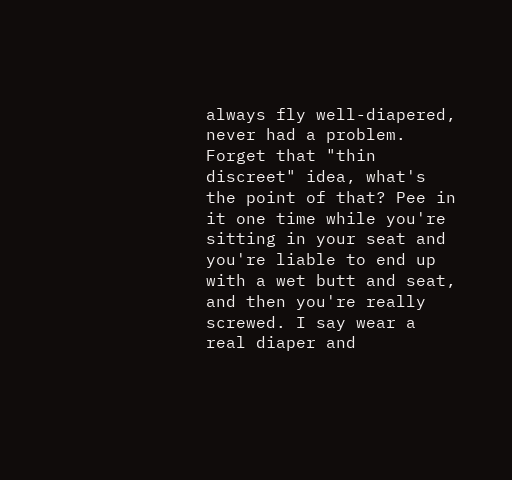always fly well-diapered, never had a problem. Forget that "thin discreet" idea, what's the point of that? Pee in it one time while you're sitting in your seat and you're liable to end up with a wet butt and seat, and then you're really screwed. I say wear a real diaper and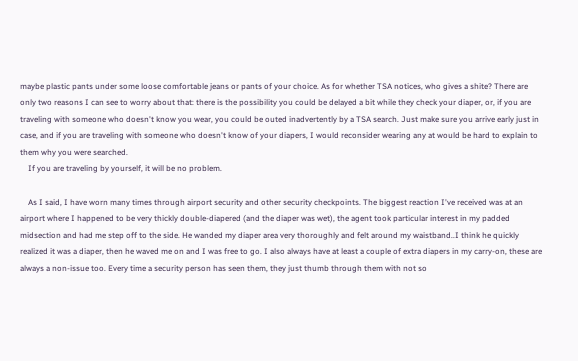maybe plastic pants under some loose comfortable jeans or pants of your choice. As for whether TSA notices, who gives a shite? There are only two reasons I can see to worry about that: there is the possibility you could be delayed a bit while they check your diaper, or, if you are traveling with someone who doesn't know you wear, you could be outed inadvertently by a TSA search. Just make sure you arrive early just in case, and if you are traveling with someone who doesn't know of your diapers, I would reconsider wearing any at would be hard to explain to them why you were searched.
    If you are traveling by yourself, it will be no problem.

    As I said, I have worn many times through airport security and other security checkpoints. The biggest reaction I've received was at an airport where I happened to be very thickly double-diapered (and the diaper was wet), the agent took particular interest in my padded midsection and had me step off to the side. He wanded my diaper area very thoroughly and felt around my waistband..I think he quickly realized it was a diaper, then he waved me on and I was free to go. I also always have at least a couple of extra diapers in my carry-on, these are always a non-issue too. Every time a security person has seen them, they just thumb through them with not so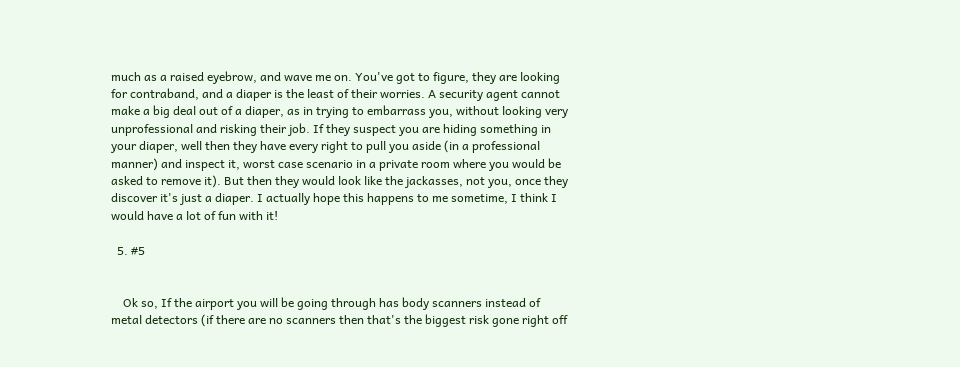much as a raised eyebrow, and wave me on. You've got to figure, they are looking for contraband, and a diaper is the least of their worries. A security agent cannot make a big deal out of a diaper, as in trying to embarrass you, without looking very unprofessional and risking their job. If they suspect you are hiding something in your diaper, well then they have every right to pull you aside (in a professional manner) and inspect it, worst case scenario in a private room where you would be asked to remove it). But then they would look like the jackasses, not you, once they discover it's just a diaper. I actually hope this happens to me sometime, I think I would have a lot of fun with it!

  5. #5


    Ok so, If the airport you will be going through has body scanners instead of metal detectors (if there are no scanners then that's the biggest risk gone right off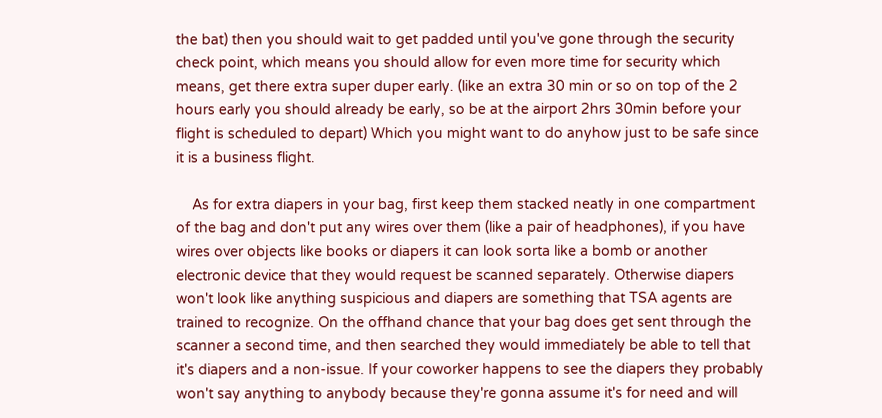the bat) then you should wait to get padded until you've gone through the security check point, which means you should allow for even more time for security which means, get there extra super duper early. (like an extra 30 min or so on top of the 2 hours early you should already be early, so be at the airport 2hrs 30min before your flight is scheduled to depart) Which you might want to do anyhow just to be safe since it is a business flight.

    As for extra diapers in your bag, first keep them stacked neatly in one compartment of the bag and don't put any wires over them (like a pair of headphones), if you have wires over objects like books or diapers it can look sorta like a bomb or another electronic device that they would request be scanned separately. Otherwise diapers won't look like anything suspicious and diapers are something that TSA agents are trained to recognize. On the offhand chance that your bag does get sent through the scanner a second time, and then searched they would immediately be able to tell that it's diapers and a non-issue. If your coworker happens to see the diapers they probably won't say anything to anybody because they're gonna assume it's for need and will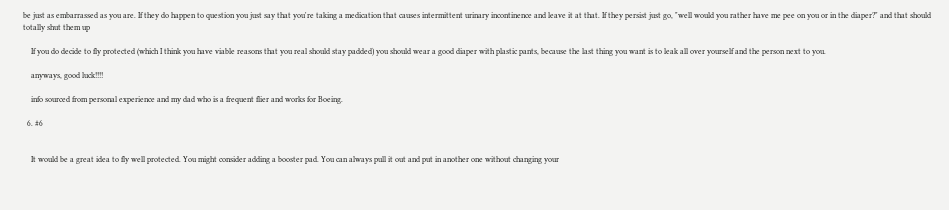be just as embarrassed as you are. If they do happen to question you just say that you're taking a medication that causes intermittent urinary incontinence and leave it at that. If they persist just go, "well would you rather have me pee on you or in the diaper?" and that should totally shut them up

    If you do decide to fly protected (which I think you have viable reasons that you real should stay padded) you should wear a good diaper with plastic pants, because the last thing you want is to leak all over yourself and the person next to you.

    anyways, good luck!!!!

    info sourced from personal experience and my dad who is a frequent flier and works for Boeing.

  6. #6


    It would be a great idea to fly well protected. You might consider adding a booster pad. You can always pull it out and put in another one without changing your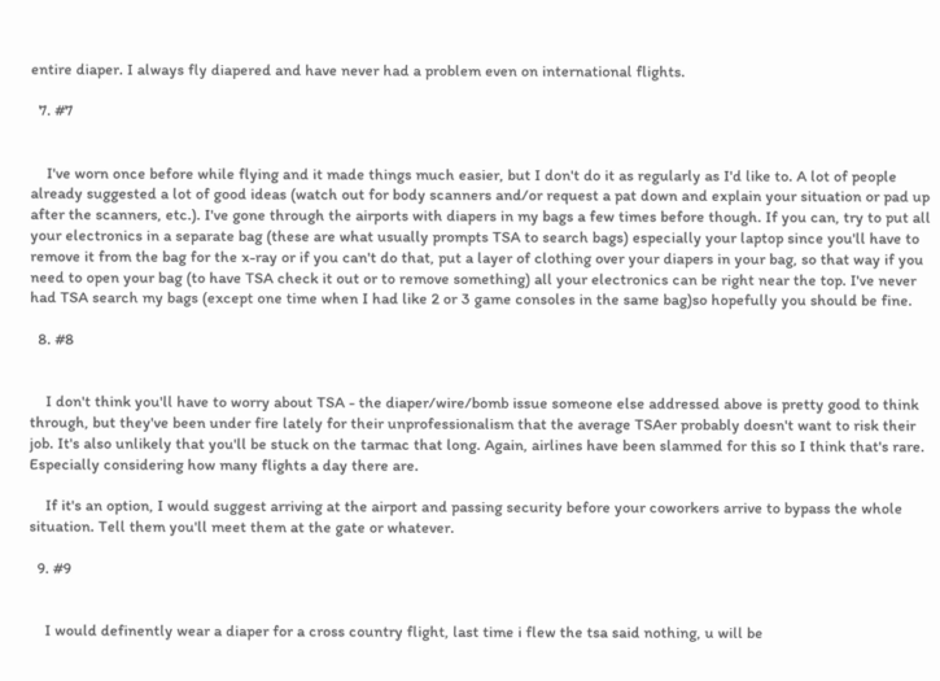entire diaper. I always fly diapered and have never had a problem even on international flights.

  7. #7


    I've worn once before while flying and it made things much easier, but I don't do it as regularly as I'd like to. A lot of people already suggested a lot of good ideas (watch out for body scanners and/or request a pat down and explain your situation or pad up after the scanners, etc.). I've gone through the airports with diapers in my bags a few times before though. If you can, try to put all your electronics in a separate bag (these are what usually prompts TSA to search bags) especially your laptop since you'll have to remove it from the bag for the x-ray or if you can't do that, put a layer of clothing over your diapers in your bag, so that way if you need to open your bag (to have TSA check it out or to remove something) all your electronics can be right near the top. I've never had TSA search my bags (except one time when I had like 2 or 3 game consoles in the same bag)so hopefully you should be fine.

  8. #8


    I don't think you'll have to worry about TSA - the diaper/wire/bomb issue someone else addressed above is pretty good to think through, but they've been under fire lately for their unprofessionalism that the average TSAer probably doesn't want to risk their job. It's also unlikely that you'll be stuck on the tarmac that long. Again, airlines have been slammed for this so I think that's rare. Especially considering how many flights a day there are.

    If it's an option, I would suggest arriving at the airport and passing security before your coworkers arrive to bypass the whole situation. Tell them you'll meet them at the gate or whatever.

  9. #9


    I would definently wear a diaper for a cross country flight, last time i flew the tsa said nothing, u will be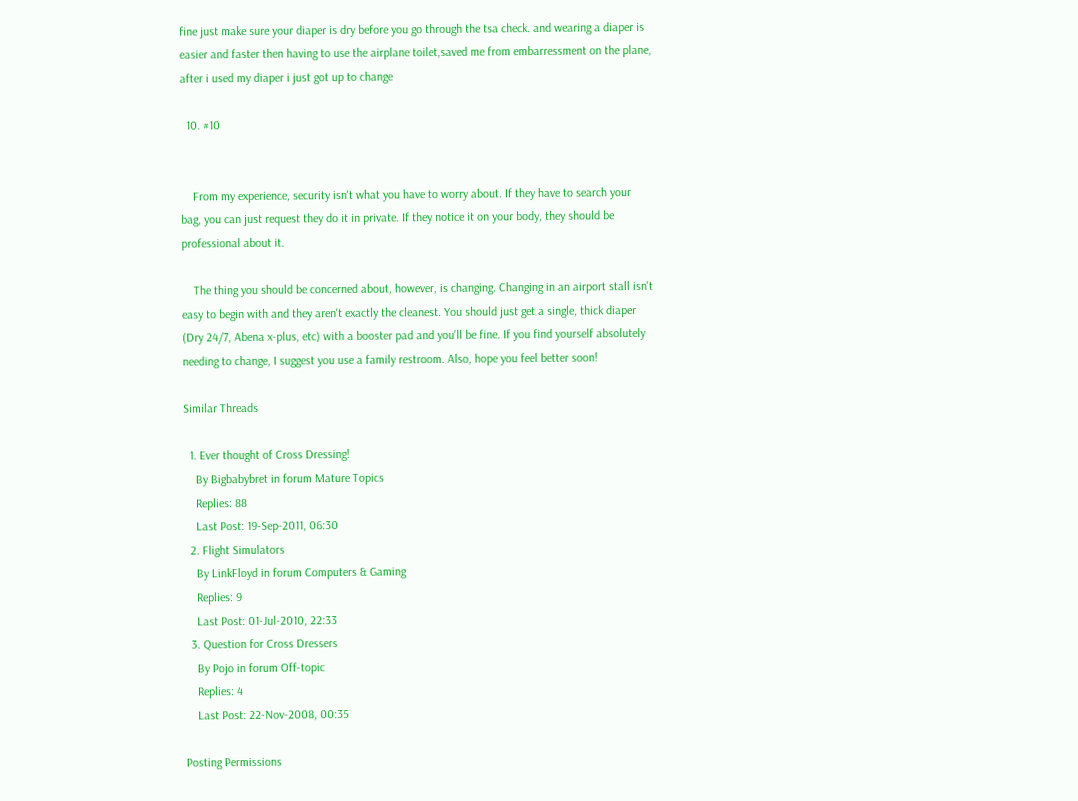fine just make sure your diaper is dry before you go through the tsa check. and wearing a diaper is easier and faster then having to use the airplane toilet,saved me from embarressment on the plane, after i used my diaper i just got up to change

  10. #10


    From my experience, security isn't what you have to worry about. If they have to search your bag, you can just request they do it in private. If they notice it on your body, they should be professional about it.

    The thing you should be concerned about, however, is changing. Changing in an airport stall isn't easy to begin with and they aren't exactly the cleanest. You should just get a single, thick diaper (Dry 24/7, Abena x-plus, etc) with a booster pad and you'll be fine. If you find yourself absolutely needing to change, I suggest you use a family restroom. Also, hope you feel better soon!

Similar Threads

  1. Ever thought of Cross Dressing!
    By Bigbabybret in forum Mature Topics
    Replies: 88
    Last Post: 19-Sep-2011, 06:30
  2. Flight Simulators
    By LinkFloyd in forum Computers & Gaming
    Replies: 9
    Last Post: 01-Jul-2010, 22:33
  3. Question for Cross Dressers
    By Pojo in forum Off-topic
    Replies: 4
    Last Post: 22-Nov-2008, 00:35

Posting Permissions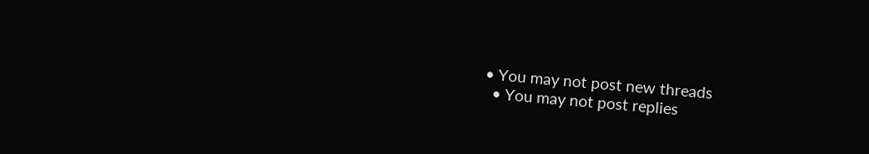• You may not post new threads
  • You may not post replies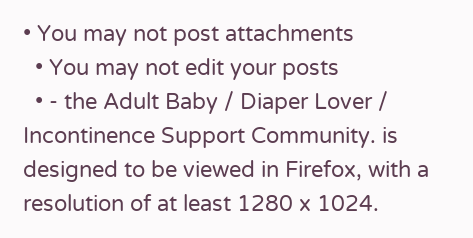• You may not post attachments
  • You may not edit your posts
  • - the Adult Baby / Diaper Lover / Incontinence Support Community. is designed to be viewed in Firefox, with a resolution of at least 1280 x 1024.